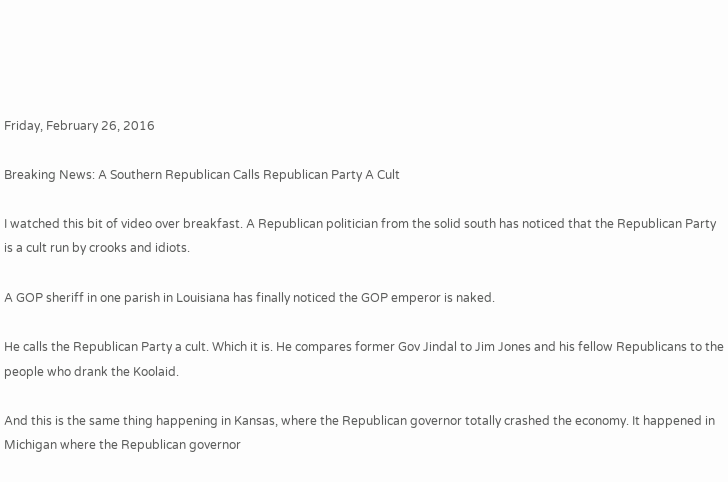Friday, February 26, 2016

Breaking News: A Southern Republican Calls Republican Party A Cult

I watched this bit of video over breakfast. A Republican politician from the solid south has noticed that the Republican Party is a cult run by crooks and idiots.

A GOP sheriff in one parish in Louisiana has finally noticed the GOP emperor is naked.

He calls the Republican Party a cult. Which it is. He compares former Gov Jindal to Jim Jones and his fellow Republicans to the people who drank the Koolaid.

And this is the same thing happening in Kansas, where the Republican governor totally crashed the economy. It happened in Michigan where the Republican governor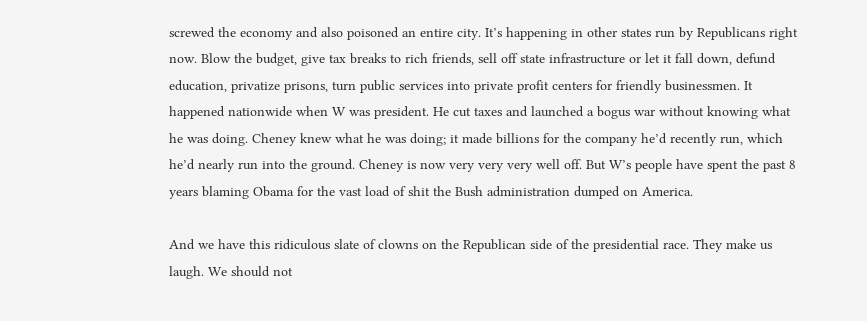screwed the economy and also poisoned an entire city. It’s happening in other states run by Republicans right now. Blow the budget, give tax breaks to rich friends, sell off state infrastructure or let it fall down, defund education, privatize prisons, turn public services into private profit centers for friendly businessmen. It happened nationwide when W was president. He cut taxes and launched a bogus war without knowing what he was doing. Cheney knew what he was doing; it made billions for the company he’d recently run, which he’d nearly run into the ground. Cheney is now very very very well off. But W’s people have spent the past 8 years blaming Obama for the vast load of shit the Bush administration dumped on America.

And we have this ridiculous slate of clowns on the Republican side of the presidential race. They make us laugh. We should not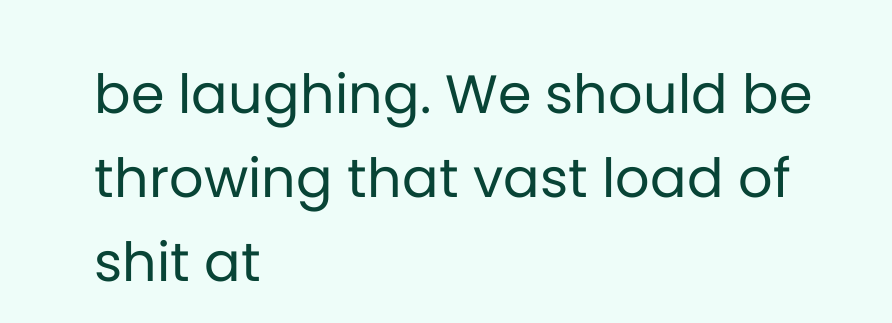be laughing. We should be throwing that vast load of shit at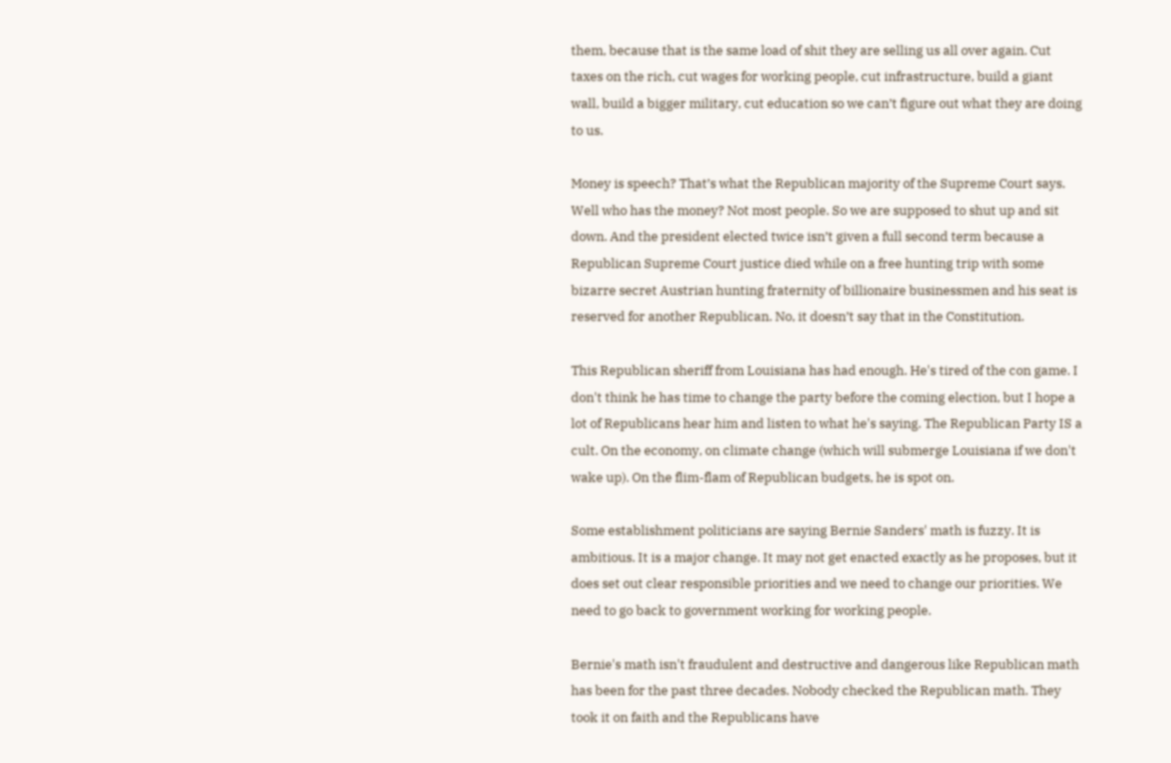them, because that is the same load of shit they are selling us all over again. Cut taxes on the rich, cut wages for working people, cut infrastructure, build a giant wall, build a bigger military, cut education so we can’t figure out what they are doing to us.

Money is speech? That’s what the Republican majority of the Supreme Court says. Well who has the money? Not most people. So we are supposed to shut up and sit down. And the president elected twice isn’t given a full second term because a Republican Supreme Court justice died while on a free hunting trip with some bizarre secret Austrian hunting fraternity of billionaire businessmen and his seat is reserved for another Republican. No, it doesn’t say that in the Constitution.

This Republican sheriff from Louisiana has had enough. He's tired of the con game. I don't think he has time to change the party before the coming election, but I hope a lot of Republicans hear him and listen to what he's saying. The Republican Party IS a cult. On the economy, on climate change (which will submerge Louisiana if we don't wake up). On the flim-flam of Republican budgets, he is spot on.

Some establishment politicians are saying Bernie Sanders' math is fuzzy. It is ambitious. It is a major change. It may not get enacted exactly as he proposes, but it does set out clear responsible priorities and we need to change our priorities. We need to go back to government working for working people.

Bernie's math isn't fraudulent and destructive and dangerous like Republican math has been for the past three decades. Nobody checked the Republican math. They took it on faith and the Republicans have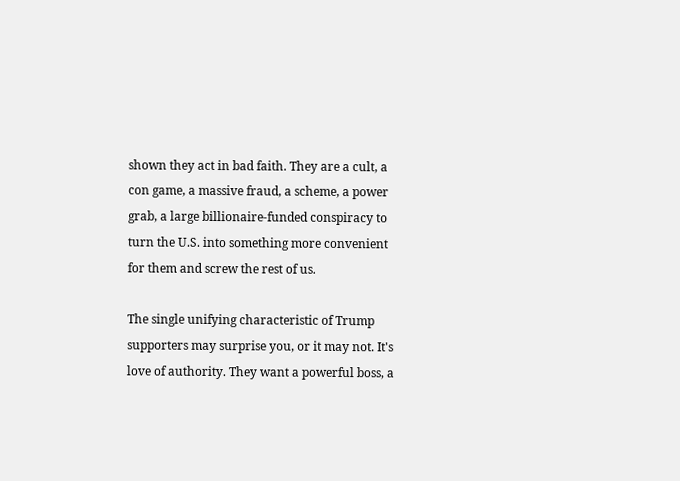shown they act in bad faith. They are a cult, a con game, a massive fraud, a scheme, a power grab, a large billionaire-funded conspiracy to turn the U.S. into something more convenient for them and screw the rest of us.

The single unifying characteristic of Trump supporters may surprise you, or it may not. It's love of authority. They want a powerful boss, a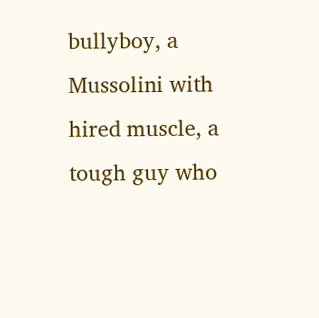bullyboy, a Mussolini with hired muscle, a tough guy who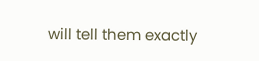will tell them exactly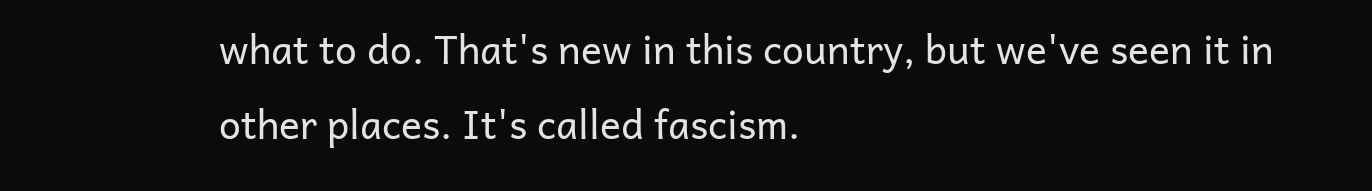what to do. That's new in this country, but we've seen it in other places. It's called fascism.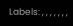Labels: , , , , , , ,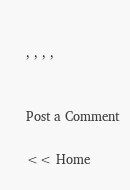, , , ,


Post a Comment

<< Home